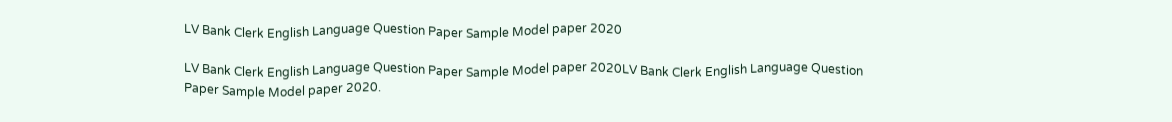LV Bank Clerk English Language Question Paper Sample Model paper 2020

LV Bank Clerk English Language Question Paper Sample Model paper 2020LV Bank Clerk English Language Question Paper Sample Model paper 2020.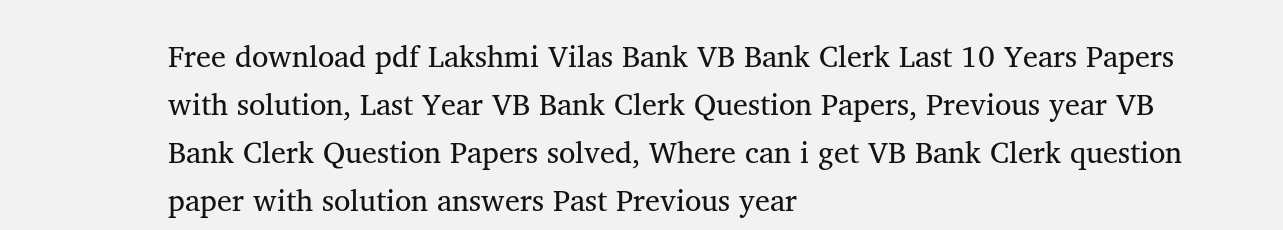Free download pdf Lakshmi Vilas Bank VB Bank Clerk Last 10 Years Papers with solution, Last Year VB Bank Clerk Question Papers, Previous year VB Bank Clerk Question Papers solved, Where can i get VB Bank Clerk question paper with solution answers Past Previous year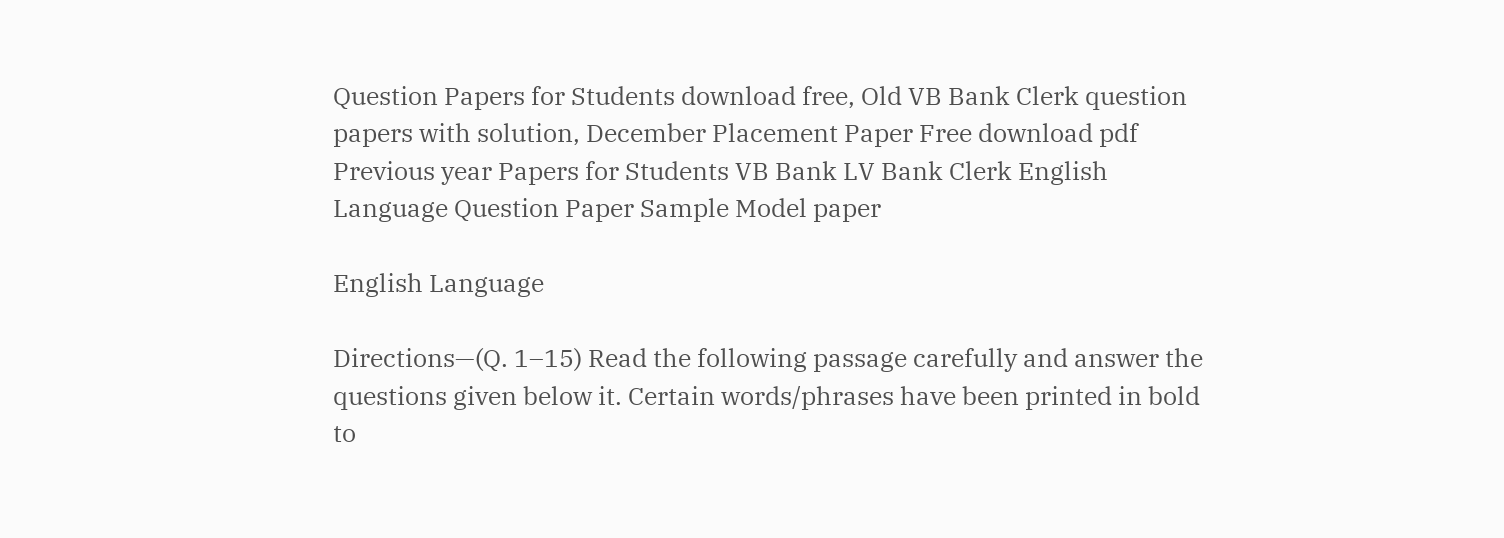Question Papers for Students download free, Old VB Bank Clerk question papers with solution, December Placement Paper Free download pdf Previous year Papers for Students VB Bank LV Bank Clerk English Language Question Paper Sample Model paper

English Language

Directions—(Q. 1–15) Read the following passage carefully and answer the questions given below it. Certain words/phrases have been printed in bold to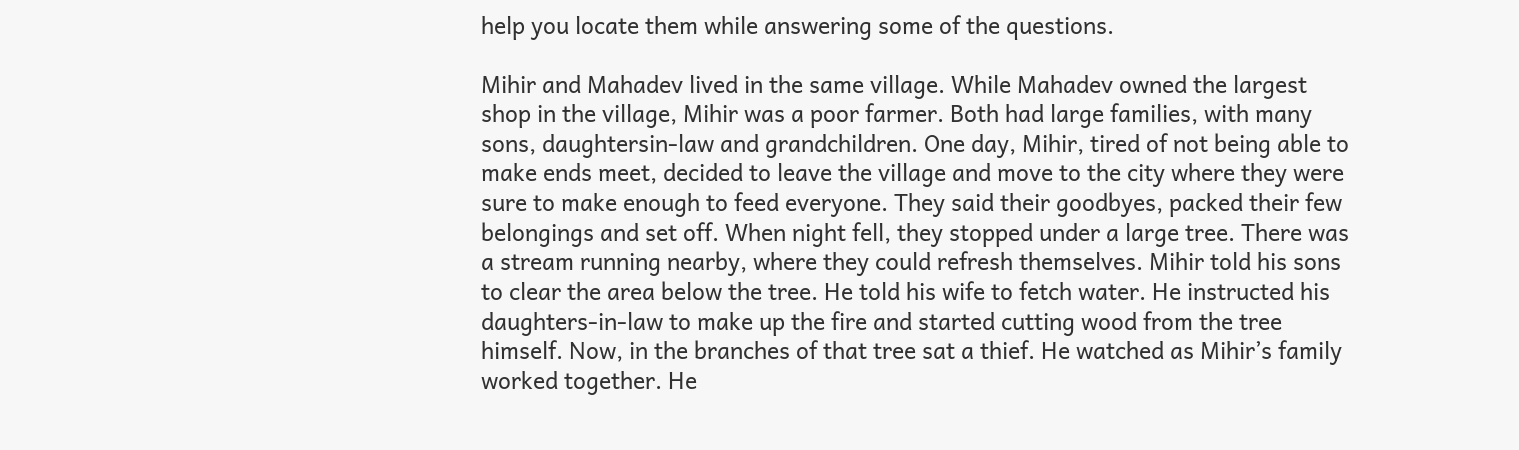help you locate them while answering some of the questions.

Mihir and Mahadev lived in the same village. While Mahadev owned the largest shop in the village, Mihir was a poor farmer. Both had large families, with many sons, daughtersin-law and grandchildren. One day, Mihir, tired of not being able to make ends meet, decided to leave the village and move to the city where they were sure to make enough to feed everyone. They said their goodbyes, packed their few belongings and set off. When night fell, they stopped under a large tree. There was a stream running nearby, where they could refresh themselves. Mihir told his sons to clear the area below the tree. He told his wife to fetch water. He instructed his daughters-in-law to make up the fire and started cutting wood from the tree himself. Now, in the branches of that tree sat a thief. He watched as Mihir’s family worked together. He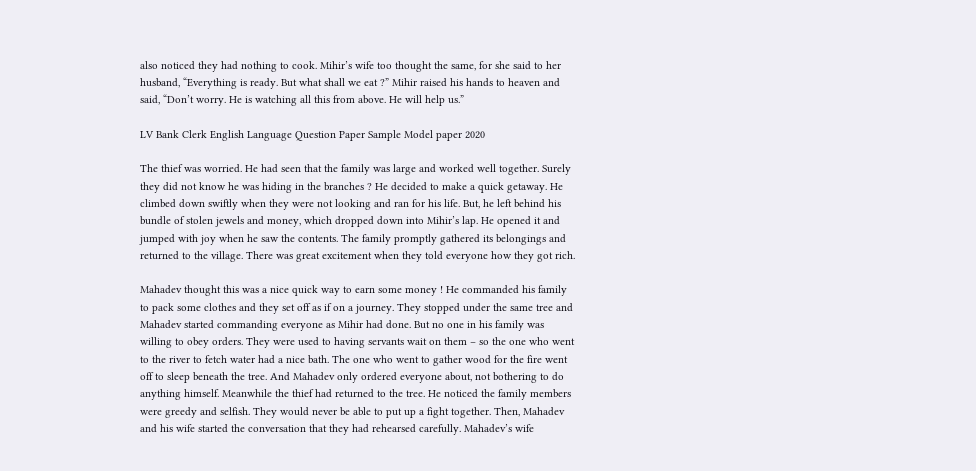also noticed they had nothing to cook. Mihir’s wife too thought the same, for she said to her husband, “Everything is ready. But what shall we eat ?” Mihir raised his hands to heaven and said, “Don’t worry. He is watching all this from above. He will help us.”

LV Bank Clerk English Language Question Paper Sample Model paper 2020

The thief was worried. He had seen that the family was large and worked well together. Surely they did not know he was hiding in the branches ? He decided to make a quick getaway. He climbed down swiftly when they were not looking and ran for his life. But, he left behind his bundle of stolen jewels and money, which dropped down into Mihir’s lap. He opened it and jumped with joy when he saw the contents. The family promptly gathered its belongings and returned to the village. There was great excitement when they told everyone how they got rich.

Mahadev thought this was a nice quick way to earn some money ! He commanded his family to pack some clothes and they set off as if on a journey. They stopped under the same tree and Mahadev started commanding everyone as Mihir had done. But no one in his family was willing to obey orders. They were used to having servants wait on them – so the one who went to the river to fetch water had a nice bath. The one who went to gather wood for the fire went off to sleep beneath the tree. And Mahadev only ordered everyone about, not bothering to do anything himself. Meanwhile the thief had returned to the tree. He noticed the family members were greedy and selfish. They would never be able to put up a fight together. Then, Mahadev and his wife started the conversation that they had rehearsed carefully. Mahadev’s wife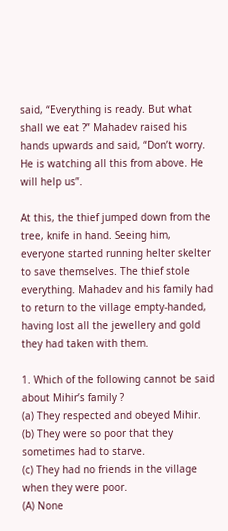said, “Everything is ready. But what shall we eat ?” Mahadev raised his hands upwards and said, “Don’t worry. He is watching all this from above. He will help us”.

At this, the thief jumped down from the tree, knife in hand. Seeing him, everyone started running helter skelter to save themselves. The thief stole everything. Mahadev and his family had to return to the village empty-handed, having lost all the jewellery and gold they had taken with them.

1. Which of the following cannot be said about Mihir’s family ?
(a) They respected and obeyed Mihir.
(b) They were so poor that they sometimes had to starve.
(c) They had no friends in the village when they were poor.
(A) None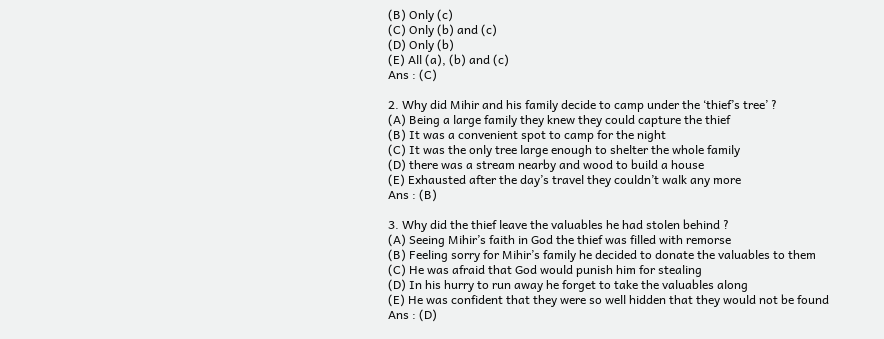(B) Only (c)
(C) Only (b) and (c)
(D) Only (b)
(E) All (a), (b) and (c)
Ans : (C)

2. Why did Mihir and his family decide to camp under the ‘thief’s tree’ ?
(A) Being a large family they knew they could capture the thief
(B) It was a convenient spot to camp for the night
(C) It was the only tree large enough to shelter the whole family
(D) there was a stream nearby and wood to build a house
(E) Exhausted after the day’s travel they couldn’t walk any more
Ans : (B)

3. Why did the thief leave the valuables he had stolen behind ?
(A) Seeing Mihir’s faith in God the thief was filled with remorse
(B) Feeling sorry for Mihir’s family he decided to donate the valuables to them
(C) He was afraid that God would punish him for stealing
(D) In his hurry to run away he forget to take the valuables along
(E) He was confident that they were so well hidden that they would not be found
Ans : (D)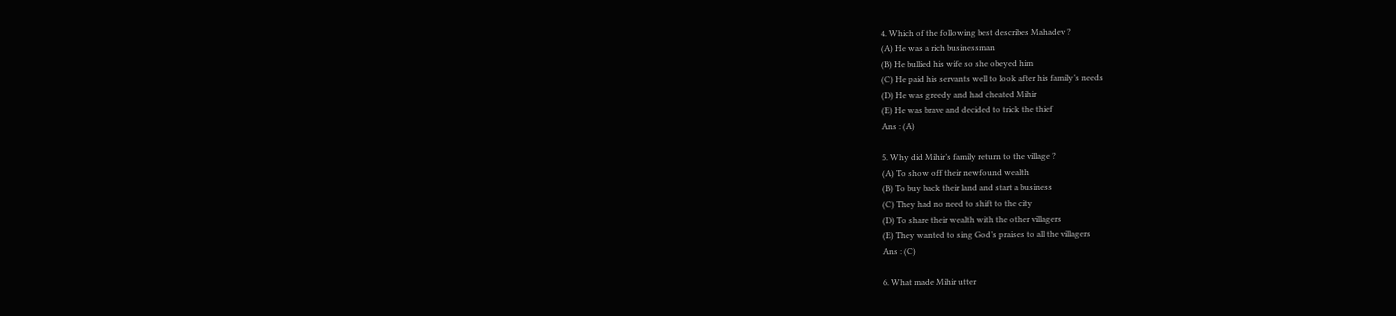4. Which of the following best describes Mahadev ?
(A) He was a rich businessman
(B) He bullied his wife so she obeyed him
(C) He paid his servants well to look after his family’s needs
(D) He was greedy and had cheated Mihir
(E) He was brave and decided to trick the thief
Ans : (A)

5. Why did Mihir’s family return to the village ?
(A) To show off their newfound wealth
(B) To buy back their land and start a business
(C) They had no need to shift to the city
(D) To share their wealth with the other villagers
(E) They wanted to sing God’s praises to all the villagers
Ans : (C)

6. What made Mihir utter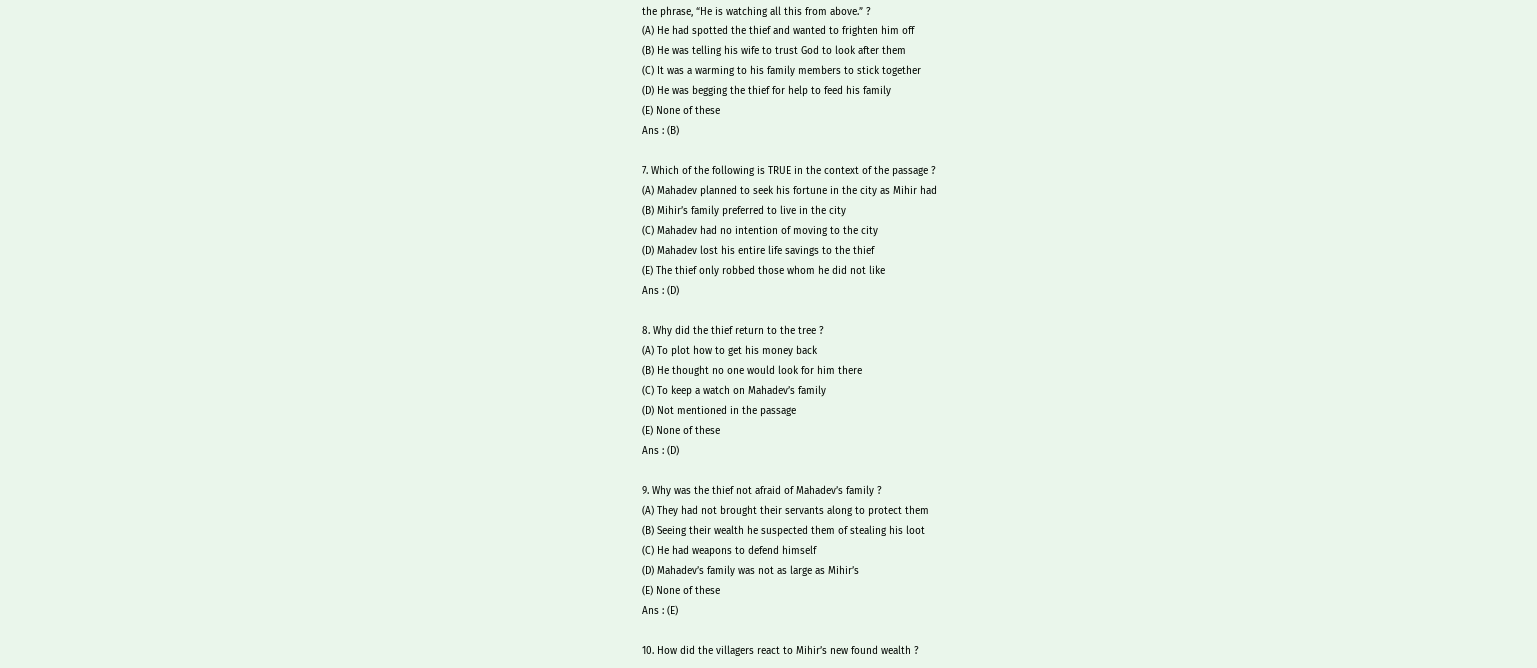the phrase, “He is watching all this from above.” ?
(A) He had spotted the thief and wanted to frighten him off
(B) He was telling his wife to trust God to look after them
(C) It was a warming to his family members to stick together
(D) He was begging the thief for help to feed his family
(E) None of these
Ans : (B)

7. Which of the following is TRUE in the context of the passage ?
(A) Mahadev planned to seek his fortune in the city as Mihir had
(B) Mihir’s family preferred to live in the city
(C) Mahadev had no intention of moving to the city
(D) Mahadev lost his entire life savings to the thief
(E) The thief only robbed those whom he did not like
Ans : (D)

8. Why did the thief return to the tree ?
(A) To plot how to get his money back
(B) He thought no one would look for him there
(C) To keep a watch on Mahadev’s family
(D) Not mentioned in the passage
(E) None of these
Ans : (D)

9. Why was the thief not afraid of Mahadev’s family ?
(A) They had not brought their servants along to protect them
(B) Seeing their wealth he suspected them of stealing his loot
(C) He had weapons to defend himself
(D) Mahadev’s family was not as large as Mihir’s
(E) None of these
Ans : (E)

10. How did the villagers react to Mihir’s new found wealth ?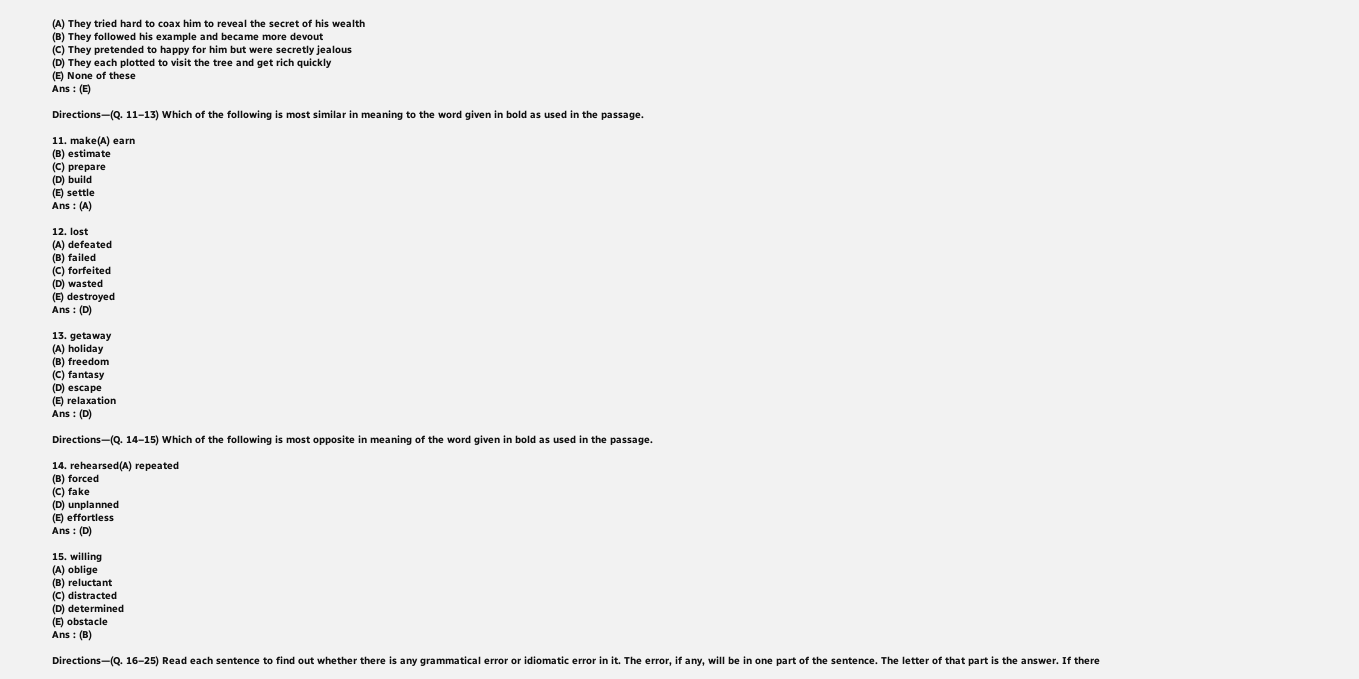(A) They tried hard to coax him to reveal the secret of his wealth
(B) They followed his example and became more devout
(C) They pretended to happy for him but were secretly jealous
(D) They each plotted to visit the tree and get rich quickly
(E) None of these
Ans : (E)

Directions—(Q. 11–13) Which of the following is most similar in meaning to the word given in bold as used in the passage.

11. make(A) earn
(B) estimate
(C) prepare
(D) build
(E) settle
Ans : (A)

12. lost
(A) defeated
(B) failed
(C) forfeited
(D) wasted
(E) destroyed
Ans : (D)

13. getaway
(A) holiday
(B) freedom
(C) fantasy
(D) escape
(E) relaxation
Ans : (D)

Directions—(Q. 14–15) Which of the following is most opposite in meaning of the word given in bold as used in the passage.

14. rehearsed(A) repeated
(B) forced
(C) fake
(D) unplanned
(E) effortless
Ans : (D)

15. willing
(A) oblige
(B) reluctant
(C) distracted
(D) determined
(E) obstacle
Ans : (B)

Directions—(Q. 16–25) Read each sentence to find out whether there is any grammatical error or idiomatic error in it. The error, if any, will be in one part of the sentence. The letter of that part is the answer. If there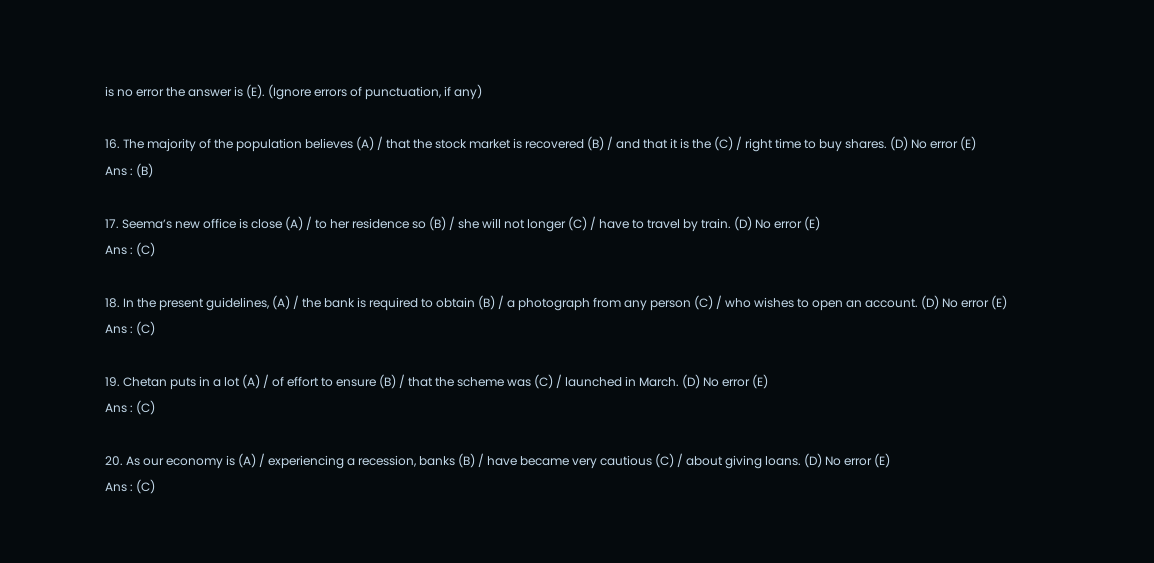is no error the answer is (E). (Ignore errors of punctuation, if any)

16. The majority of the population believes (A) / that the stock market is recovered (B) / and that it is the (C) / right time to buy shares. (D) No error (E)
Ans : (B)

17. Seema’s new office is close (A) / to her residence so (B) / she will not longer (C) / have to travel by train. (D) No error (E)
Ans : (C)

18. In the present guidelines, (A) / the bank is required to obtain (B) / a photograph from any person (C) / who wishes to open an account. (D) No error (E)
Ans : (C)

19. Chetan puts in a lot (A) / of effort to ensure (B) / that the scheme was (C) / launched in March. (D) No error (E)
Ans : (C)

20. As our economy is (A) / experiencing a recession, banks (B) / have became very cautious (C) / about giving loans. (D) No error (E)
Ans : (C)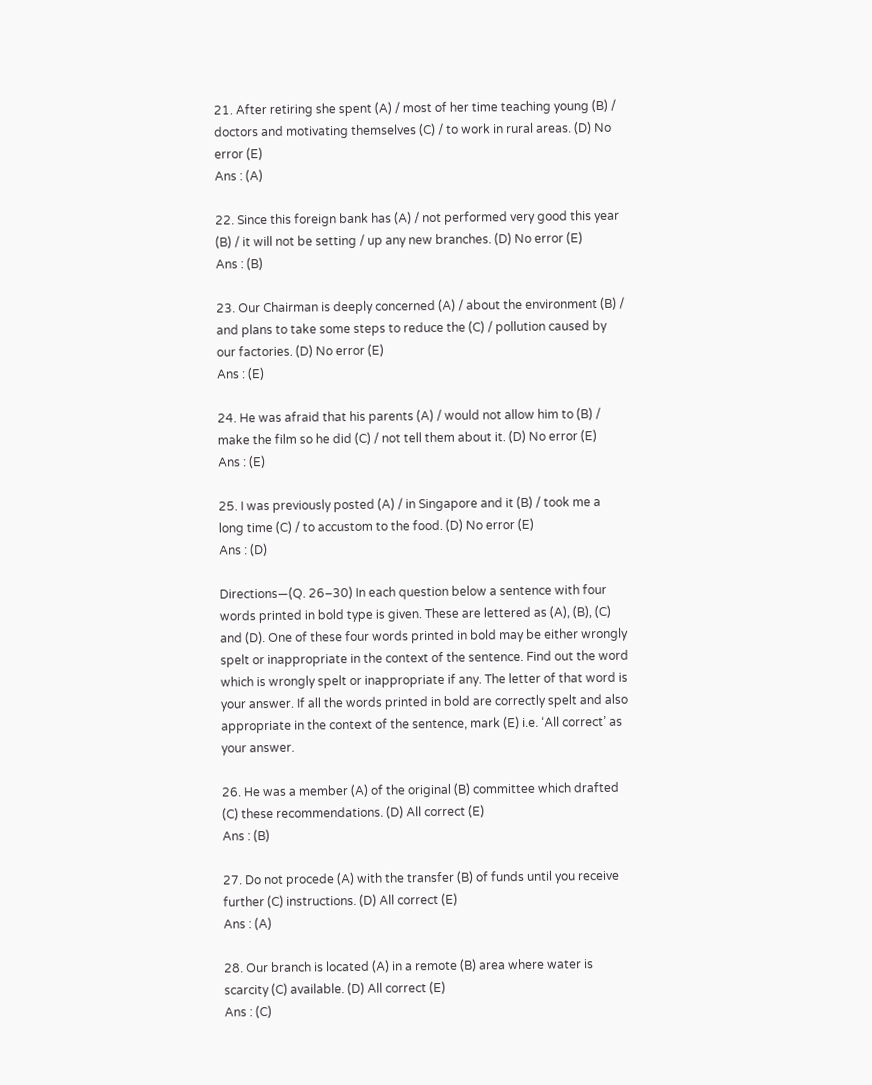21. After retiring she spent (A) / most of her time teaching young (B) / doctors and motivating themselves (C) / to work in rural areas. (D) No error (E)
Ans : (A)

22. Since this foreign bank has (A) / not performed very good this year (B) / it will not be setting / up any new branches. (D) No error (E)
Ans : (B)

23. Our Chairman is deeply concerned (A) / about the environment (B) / and plans to take some steps to reduce the (C) / pollution caused by our factories. (D) No error (E)
Ans : (E)

24. He was afraid that his parents (A) / would not allow him to (B) / make the film so he did (C) / not tell them about it. (D) No error (E)
Ans : (E)

25. I was previously posted (A) / in Singapore and it (B) / took me a long time (C) / to accustom to the food. (D) No error (E)
Ans : (D)

Directions—(Q. 26–30) In each question below a sentence with four words printed in bold type is given. These are lettered as (A), (B), (C) and (D). One of these four words printed in bold may be either wrongly spelt or inappropriate in the context of the sentence. Find out the word which is wrongly spelt or inappropriate if any. The letter of that word is your answer. If all the words printed in bold are correctly spelt and also appropriate in the context of the sentence, mark (E) i.e. ‘All correct’ as your answer.

26. He was a member (A) of the original (B) committee which drafted (C) these recommendations. (D) All correct (E)
Ans : (B)

27. Do not procede (A) with the transfer (B) of funds until you receive further (C) instructions. (D) All correct (E)
Ans : (A)

28. Our branch is located (A) in a remote (B) area where water is scarcity (C) available. (D) All correct (E)
Ans : (C)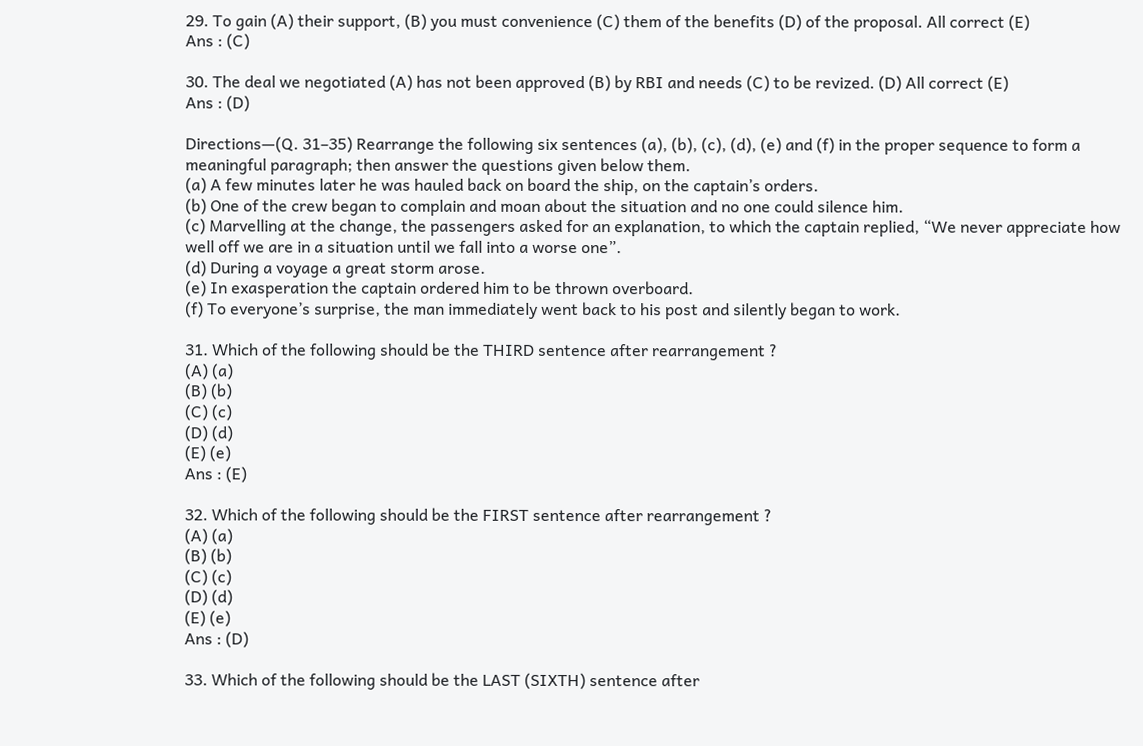29. To gain (A) their support, (B) you must convenience (C) them of the benefits (D) of the proposal. All correct (E)
Ans : (C)

30. The deal we negotiated (A) has not been approved (B) by RBI and needs (C) to be revized. (D) All correct (E)
Ans : (D)

Directions—(Q. 31–35) Rearrange the following six sentences (a), (b), (c), (d), (e) and (f) in the proper sequence to form a meaningful paragraph; then answer the questions given below them.
(a) A few minutes later he was hauled back on board the ship, on the captain’s orders.
(b) One of the crew began to complain and moan about the situation and no one could silence him.
(c) Marvelling at the change, the passengers asked for an explanation, to which the captain replied, “We never appreciate how well off we are in a situation until we fall into a worse one”.
(d) During a voyage a great storm arose.
(e) In exasperation the captain ordered him to be thrown overboard.
(f) To everyone’s surprise, the man immediately went back to his post and silently began to work.

31. Which of the following should be the THIRD sentence after rearrangement ?
(A) (a)
(B) (b)
(C) (c)
(D) (d)
(E) (e)
Ans : (E)

32. Which of the following should be the FIRST sentence after rearrangement ?
(A) (a)
(B) (b)
(C) (c)
(D) (d)
(E) (e)
Ans : (D)

33. Which of the following should be the LAST (SIXTH) sentence after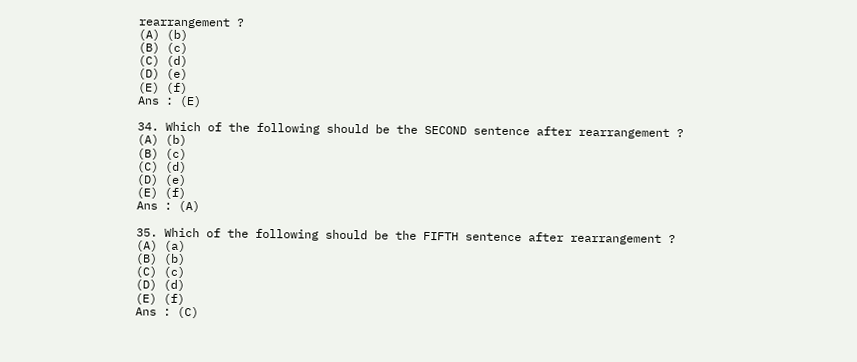rearrangement ?
(A) (b)
(B) (c)
(C) (d)
(D) (e)
(E) (f)
Ans : (E)

34. Which of the following should be the SECOND sentence after rearrangement ?
(A) (b)
(B) (c)
(C) (d)
(D) (e)
(E) (f)
Ans : (A)

35. Which of the following should be the FIFTH sentence after rearrangement ?
(A) (a)
(B) (b)
(C) (c)
(D) (d)
(E) (f)
Ans : (C)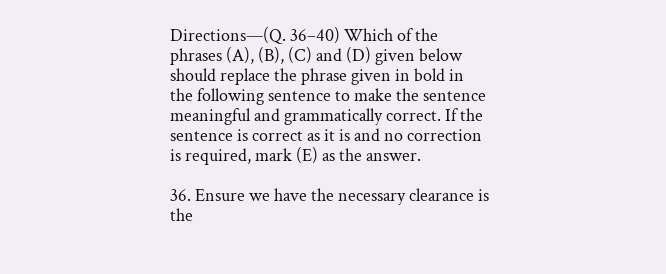Directions—(Q. 36–40) Which of the phrases (A), (B), (C) and (D) given below should replace the phrase given in bold in the following sentence to make the sentence meaningful and grammatically correct. If the sentence is correct as it is and no correction is required, mark (E) as the answer.

36. Ensure we have the necessary clearance is the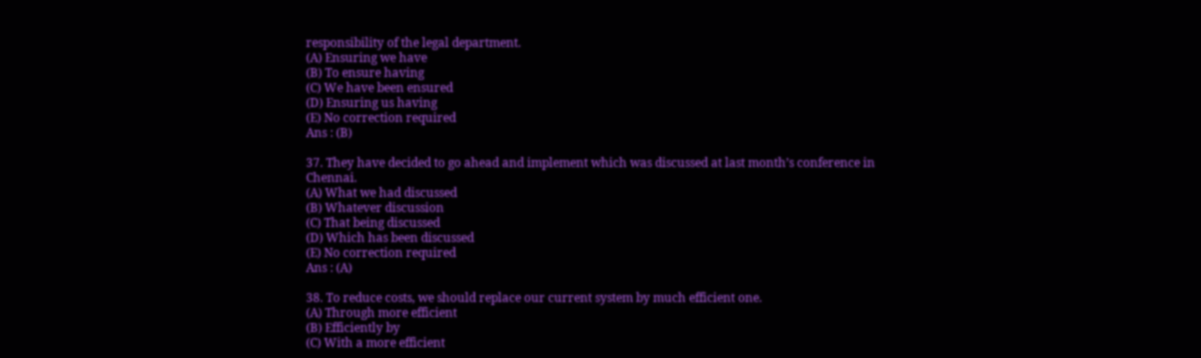responsibility of the legal department.
(A) Ensuring we have
(B) To ensure having
(C) We have been ensured
(D) Ensuring us having
(E) No correction required
Ans : (B)

37. They have decided to go ahead and implement which was discussed at last month’s conference in Chennai.
(A) What we had discussed
(B) Whatever discussion
(C) That being discussed
(D) Which has been discussed
(E) No correction required
Ans : (A)

38. To reduce costs, we should replace our current system by much efficient one.
(A) Through more efficient
(B) Efficiently by
(C) With a more efficient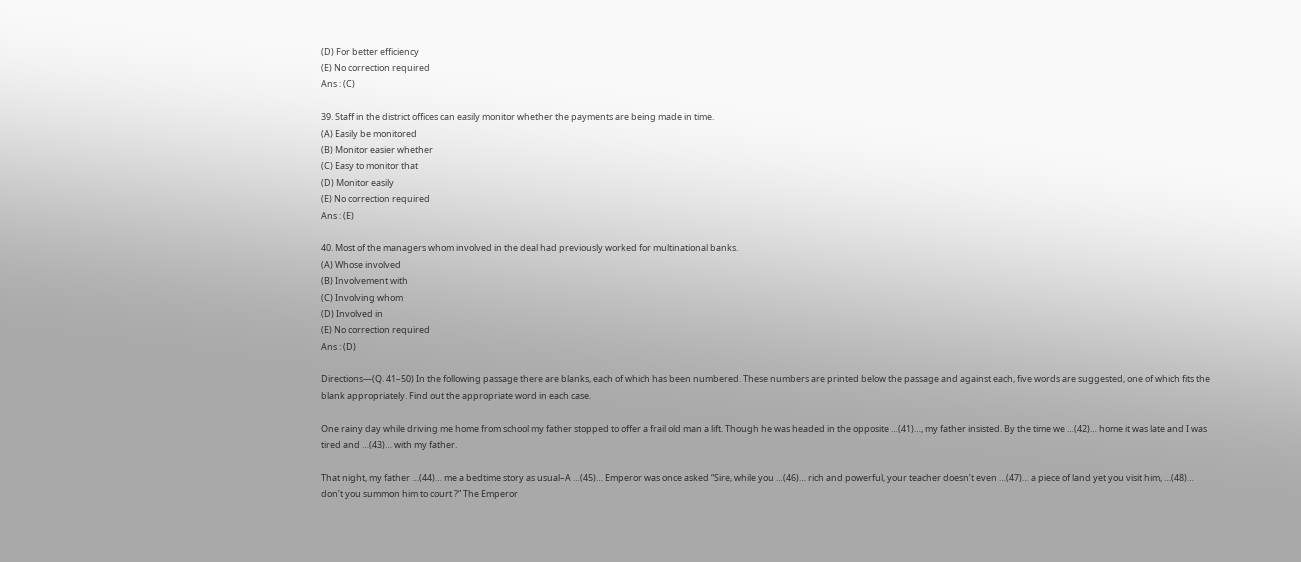(D) For better efficiency
(E) No correction required
Ans : (C)

39. Staff in the district offices can easily monitor whether the payments are being made in time.
(A) Easily be monitored
(B) Monitor easier whether
(C) Easy to monitor that
(D) Monitor easily
(E) No correction required
Ans : (E)

40. Most of the managers whom involved in the deal had previously worked for multinational banks.
(A) Whose involved
(B) Involvement with
(C) Involving whom
(D) Involved in
(E) No correction required
Ans : (D)

Directions—(Q. 41–50) In the following passage there are blanks, each of which has been numbered. These numbers are printed below the passage and against each, five words are suggested, one of which fits the blank appropriately. Find out the appropriate word in each case.

One rainy day while driving me home from school my father stopped to offer a frail old man a lift. Though he was headed in the opposite …(41)…, my father insisted. By the time we …(42)… home it was late and I was tired and …(43)… with my father.

That night, my father …(44)… me a bedtime story as usual–A …(45)… Emperor was once asked “Sire, while you …(46)… rich and powerful, your teacher doesn’t even …(47)… a piece of land yet you visit him, …(48)… don’t you summon him to court ?” The Emperor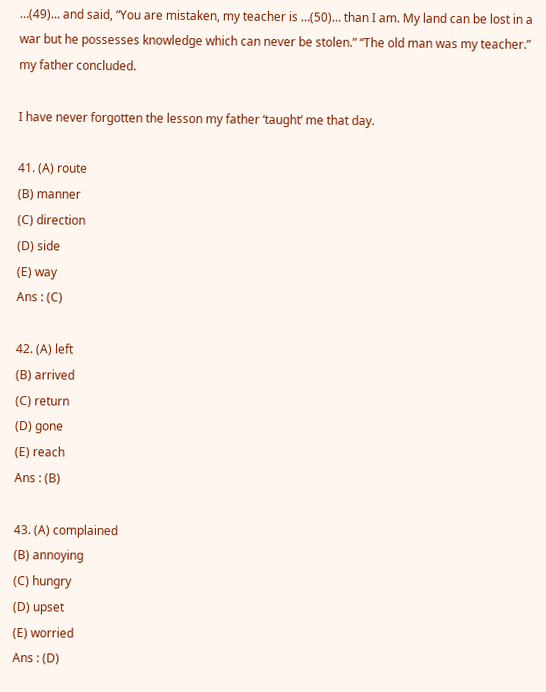…(49)… and said, “You are mistaken, my teacher is …(50)… than I am. My land can be lost in a war but he possesses knowledge which can never be stolen.” “The old man was my teacher.” my father concluded.

I have never forgotten the lesson my father ‘taught’ me that day.

41. (A) route
(B) manner
(C) direction
(D) side
(E) way
Ans : (C)

42. (A) left
(B) arrived
(C) return
(D) gone
(E) reach
Ans : (B)

43. (A) complained
(B) annoying
(C) hungry
(D) upset
(E) worried
Ans : (D)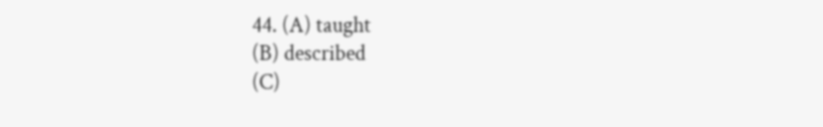44. (A) taught
(B) described
(C)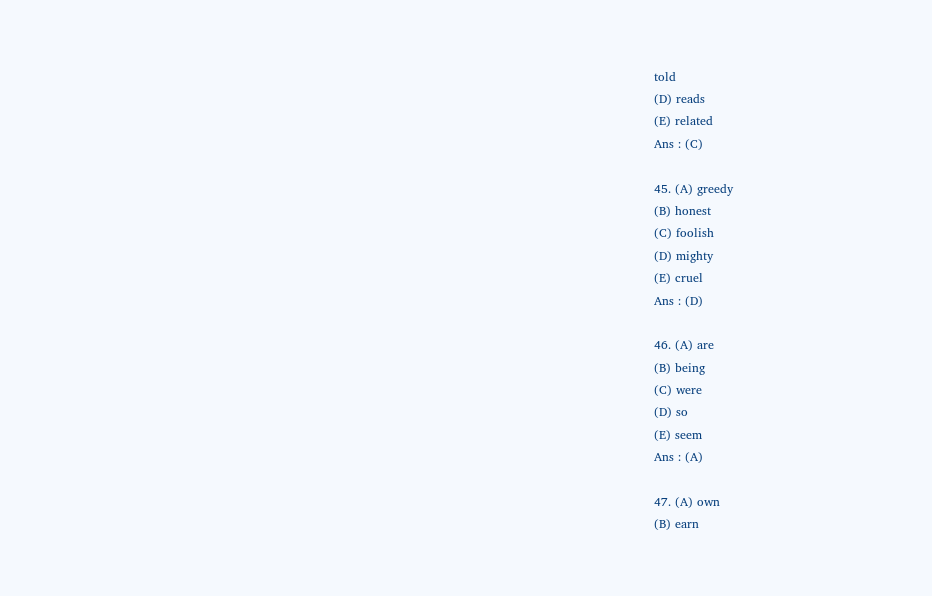told
(D) reads
(E) related
Ans : (C)

45. (A) greedy
(B) honest
(C) foolish
(D) mighty
(E) cruel
Ans : (D)

46. (A) are
(B) being
(C) were
(D) so
(E) seem
Ans : (A)

47. (A) own
(B) earn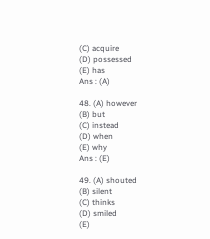(C) acquire
(D) possessed
(E) has
Ans : (A)

48. (A) however
(B) but
(C) instead
(D) when
(E) why
Ans : (E)

49. (A) shouted
(B) silent
(C) thinks
(D) smiled
(E)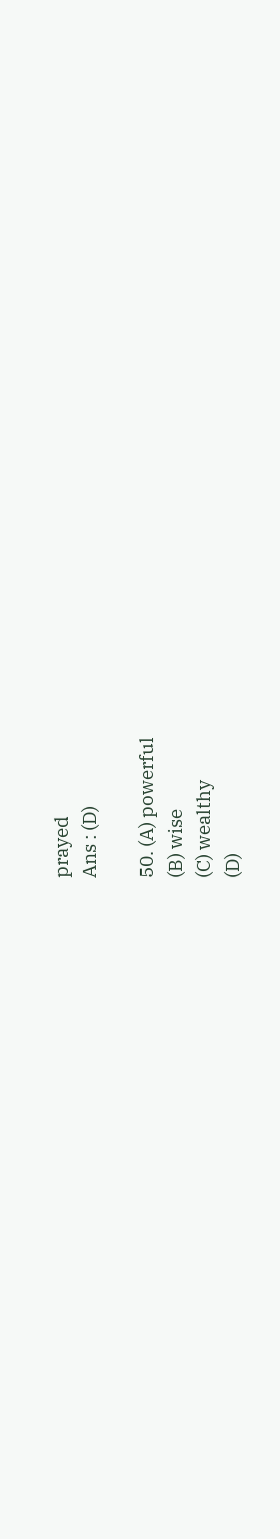prayed
Ans : (D)

50. (A) powerful
(B) wise
(C) wealthy
(D)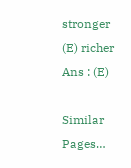stronger
(E) richer
Ans : (E)

Similar Pages…